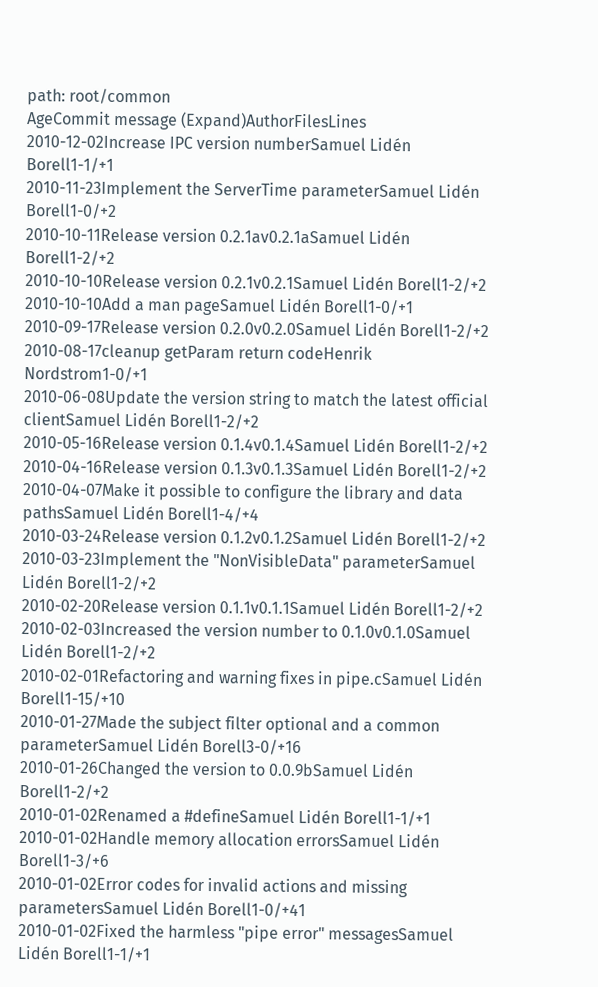path: root/common
AgeCommit message (Expand)AuthorFilesLines
2010-12-02Increase IPC version numberSamuel Lidén Borell1-1/+1
2010-11-23Implement the ServerTime parameterSamuel Lidén Borell1-0/+2
2010-10-11Release version 0.2.1av0.2.1aSamuel Lidén Borell1-2/+2
2010-10-10Release version 0.2.1v0.2.1Samuel Lidén Borell1-2/+2
2010-10-10Add a man pageSamuel Lidén Borell1-0/+1
2010-09-17Release version 0.2.0v0.2.0Samuel Lidén Borell1-2/+2
2010-08-17cleanup getParam return codeHenrik Nordstrom1-0/+1
2010-06-08Update the version string to match the latest official clientSamuel Lidén Borell1-2/+2
2010-05-16Release version 0.1.4v0.1.4Samuel Lidén Borell1-2/+2
2010-04-16Release version 0.1.3v0.1.3Samuel Lidén Borell1-2/+2
2010-04-07Make it possible to configure the library and data pathsSamuel Lidén Borell1-4/+4
2010-03-24Release version 0.1.2v0.1.2Samuel Lidén Borell1-2/+2
2010-03-23Implement the "NonVisibleData" parameterSamuel Lidén Borell1-2/+2
2010-02-20Release version 0.1.1v0.1.1Samuel Lidén Borell1-2/+2
2010-02-03Increased the version number to 0.1.0v0.1.0Samuel Lidén Borell1-2/+2
2010-02-01Refactoring and warning fixes in pipe.cSamuel Lidén Borell1-15/+10
2010-01-27Made the subject filter optional and a common parameterSamuel Lidén Borell3-0/+16
2010-01-26Changed the version to 0.0.9bSamuel Lidén Borell1-2/+2
2010-01-02Renamed a #defineSamuel Lidén Borell1-1/+1
2010-01-02Handle memory allocation errorsSamuel Lidén Borell1-3/+6
2010-01-02Error codes for invalid actions and missing parametersSamuel Lidén Borell1-0/+41
2010-01-02Fixed the harmless "pipe error" messagesSamuel Lidén Borell1-1/+1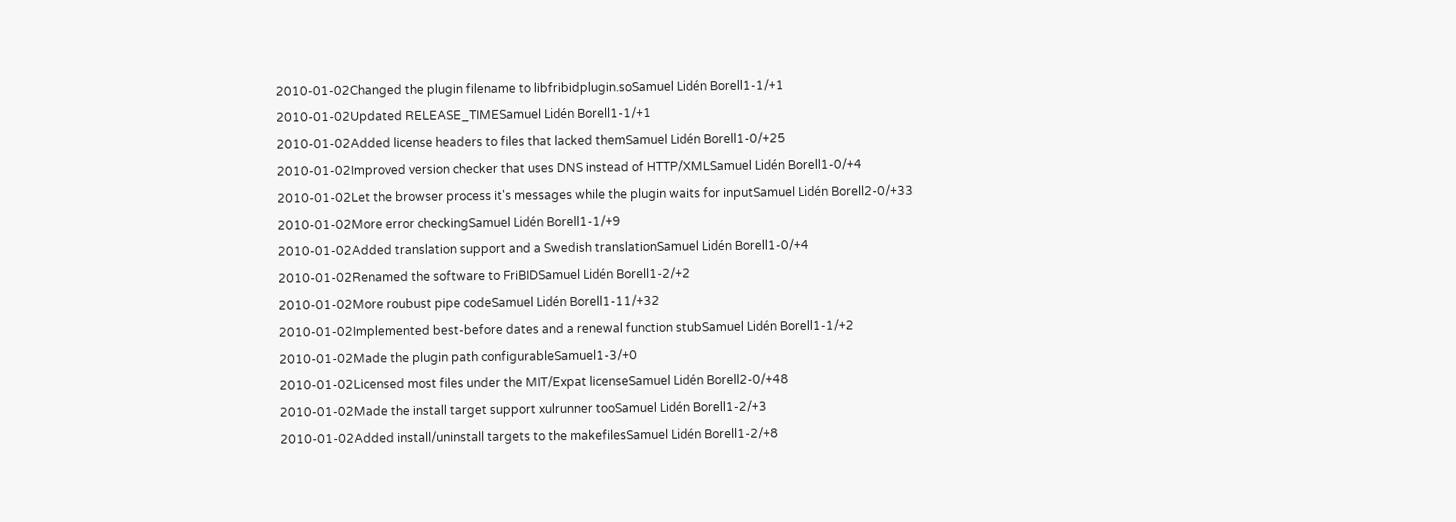2010-01-02Changed the plugin filename to libfribidplugin.soSamuel Lidén Borell1-1/+1
2010-01-02Updated RELEASE_TIMESamuel Lidén Borell1-1/+1
2010-01-02Added license headers to files that lacked themSamuel Lidén Borell1-0/+25
2010-01-02Improved version checker that uses DNS instead of HTTP/XMLSamuel Lidén Borell1-0/+4
2010-01-02Let the browser process it's messages while the plugin waits for inputSamuel Lidén Borell2-0/+33
2010-01-02More error checkingSamuel Lidén Borell1-1/+9
2010-01-02Added translation support and a Swedish translationSamuel Lidén Borell1-0/+4
2010-01-02Renamed the software to FriBIDSamuel Lidén Borell1-2/+2
2010-01-02More roubust pipe codeSamuel Lidén Borell1-11/+32
2010-01-02Implemented best-before dates and a renewal function stubSamuel Lidén Borell1-1/+2
2010-01-02Made the plugin path configurableSamuel1-3/+0
2010-01-02Licensed most files under the MIT/Expat licenseSamuel Lidén Borell2-0/+48
2010-01-02Made the install target support xulrunner tooSamuel Lidén Borell1-2/+3
2010-01-02Added install/uninstall targets to the makefilesSamuel Lidén Borell1-2/+8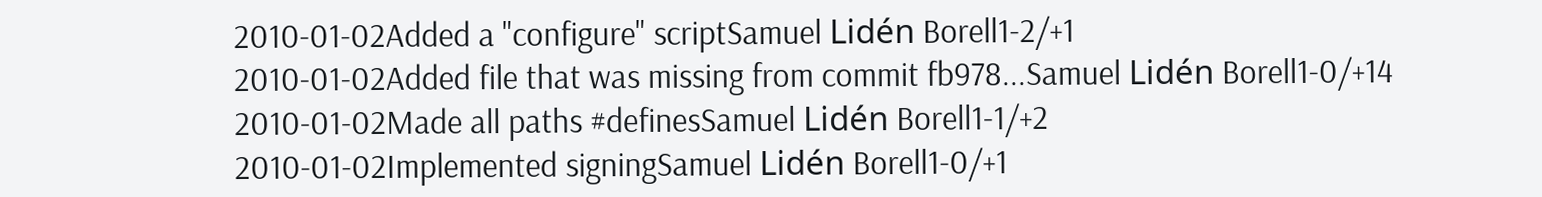2010-01-02Added a "configure" scriptSamuel Lidén Borell1-2/+1
2010-01-02Added file that was missing from commit fb978...Samuel Lidén Borell1-0/+14
2010-01-02Made all paths #definesSamuel Lidén Borell1-1/+2
2010-01-02Implemented signingSamuel Lidén Borell1-0/+1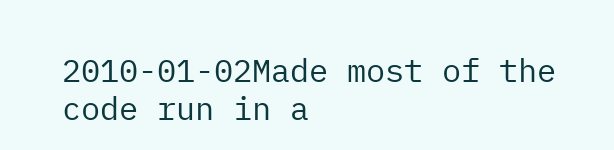2010-01-02Made most of the code run in a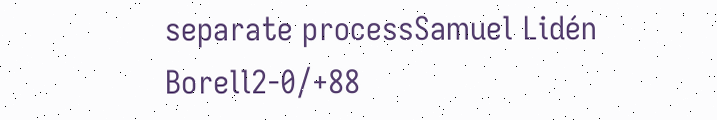separate processSamuel Lidén Borell2-0/+88